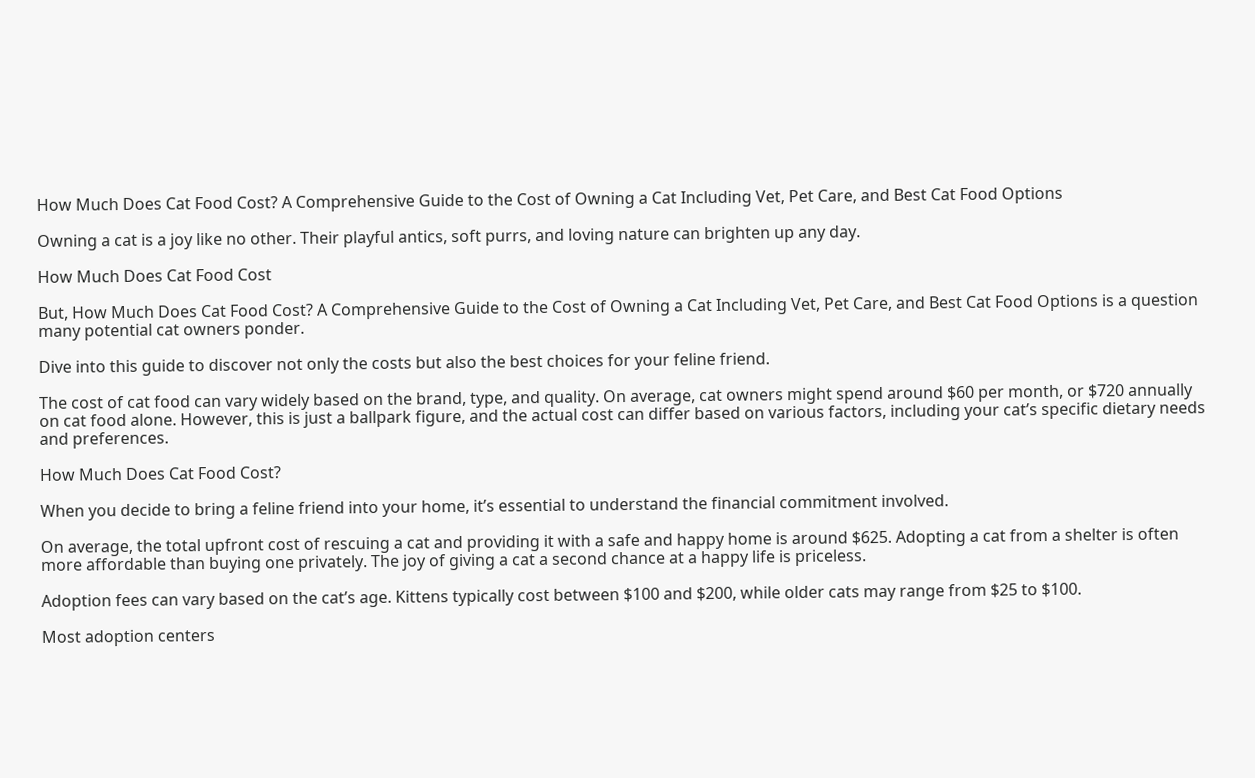How Much Does Cat Food Cost? A Comprehensive Guide to the Cost of Owning a Cat Including Vet, Pet Care, and Best Cat Food Options

Owning a cat is a joy like no other. Their playful antics, soft purrs, and loving nature can brighten up any day.

How Much Does Cat Food Cost

But, How Much Does Cat Food Cost? A Comprehensive Guide to the Cost of Owning a Cat Including Vet, Pet Care, and Best Cat Food Options is a question many potential cat owners ponder.

Dive into this guide to discover not only the costs but also the best choices for your feline friend.

The cost of cat food can vary widely based on the brand, type, and quality. On average, cat owners might spend around $60 per month, or $720 annually on cat food alone. However, this is just a ballpark figure, and the actual cost can differ based on various factors, including your cat’s specific dietary needs and preferences.

How Much Does Cat Food Cost?

When you decide to bring a feline friend into your home, it’s essential to understand the financial commitment involved.

On average, the total upfront cost of rescuing a cat and providing it with a safe and happy home is around $625. Adopting a cat from a shelter is often more affordable than buying one privately. The joy of giving a cat a second chance at a happy life is priceless.

Adoption fees can vary based on the cat’s age. Kittens typically cost between $100 and $200, while older cats may range from $25 to $100.

Most adoption centers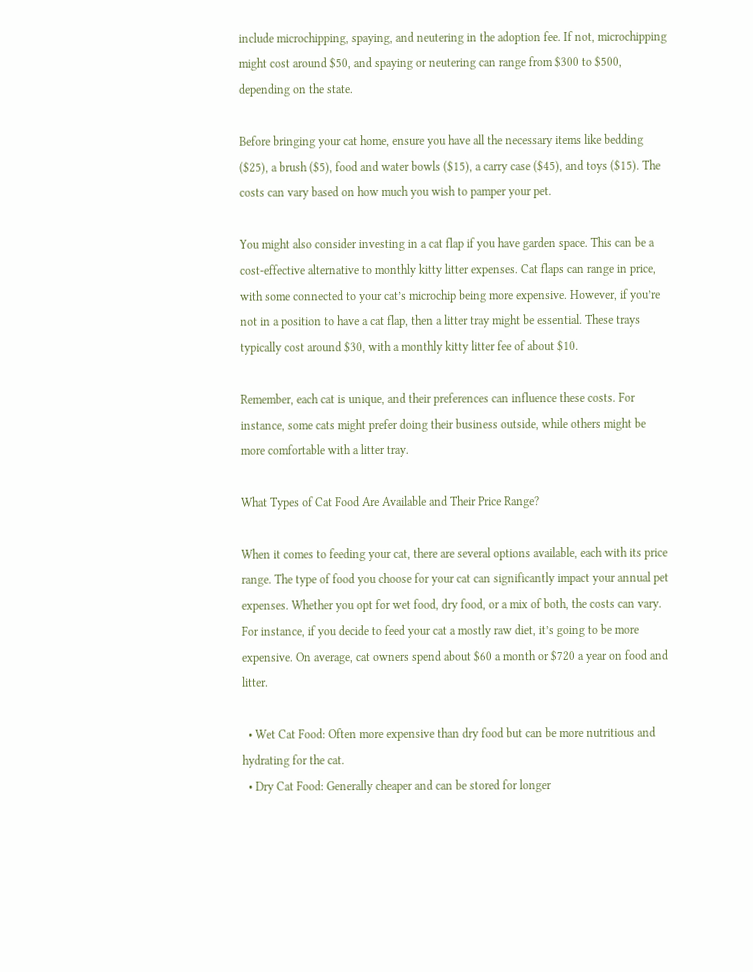include microchipping, spaying, and neutering in the adoption fee. If not, microchipping might cost around $50, and spaying or neutering can range from $300 to $500, depending on the state.

Before bringing your cat home, ensure you have all the necessary items like bedding ($25), a brush ($5), food and water bowls ($15), a carry case ($45), and toys ($15). The costs can vary based on how much you wish to pamper your pet.

You might also consider investing in a cat flap if you have garden space. This can be a cost-effective alternative to monthly kitty litter expenses. Cat flaps can range in price, with some connected to your cat’s microchip being more expensive. However, if you’re not in a position to have a cat flap, then a litter tray might be essential. These trays typically cost around $30, with a monthly kitty litter fee of about $10.

Remember, each cat is unique, and their preferences can influence these costs. For instance, some cats might prefer doing their business outside, while others might be more comfortable with a litter tray.

What Types of Cat Food Are Available and Their Price Range?

When it comes to feeding your cat, there are several options available, each with its price range. The type of food you choose for your cat can significantly impact your annual pet expenses. Whether you opt for wet food, dry food, or a mix of both, the costs can vary. For instance, if you decide to feed your cat a mostly raw diet, it’s going to be more expensive. On average, cat owners spend about $60 a month or $720 a year on food and litter.

  • Wet Cat Food: Often more expensive than dry food but can be more nutritious and hydrating for the cat.
  • Dry Cat Food: Generally cheaper and can be stored for longer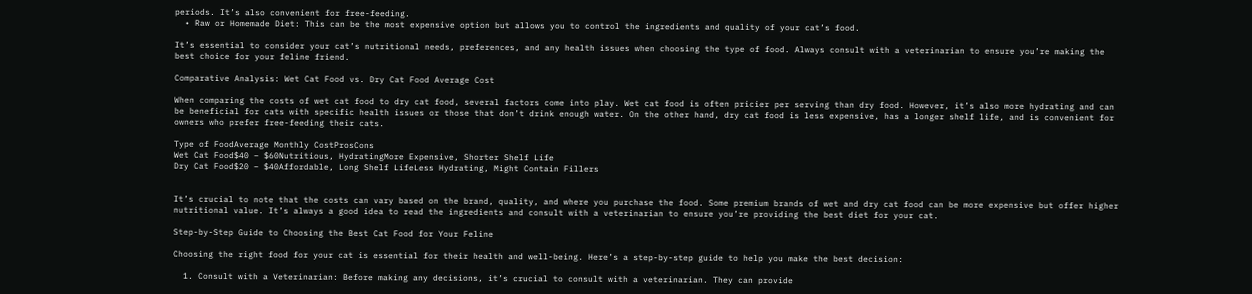periods. It’s also convenient for free-feeding.
  • Raw or Homemade Diet: This can be the most expensive option but allows you to control the ingredients and quality of your cat’s food.

It’s essential to consider your cat’s nutritional needs, preferences, and any health issues when choosing the type of food. Always consult with a veterinarian to ensure you’re making the best choice for your feline friend.

Comparative Analysis: Wet Cat Food vs. Dry Cat Food Average Cost

When comparing the costs of wet cat food to dry cat food, several factors come into play. Wet cat food is often pricier per serving than dry food. However, it’s also more hydrating and can be beneficial for cats with specific health issues or those that don’t drink enough water. On the other hand, dry cat food is less expensive, has a longer shelf life, and is convenient for owners who prefer free-feeding their cats.

Type of FoodAverage Monthly CostProsCons
Wet Cat Food$40 – $60Nutritious, HydratingMore Expensive, Shorter Shelf Life
Dry Cat Food$20 – $40Affordable, Long Shelf LifeLess Hydrating, Might Contain Fillers


It’s crucial to note that the costs can vary based on the brand, quality, and where you purchase the food. Some premium brands of wet and dry cat food can be more expensive but offer higher nutritional value. It’s always a good idea to read the ingredients and consult with a veterinarian to ensure you’re providing the best diet for your cat.

Step-by-Step Guide to Choosing the Best Cat Food for Your Feline

Choosing the right food for your cat is essential for their health and well-being. Here’s a step-by-step guide to help you make the best decision:

  1. Consult with a Veterinarian: Before making any decisions, it’s crucial to consult with a veterinarian. They can provide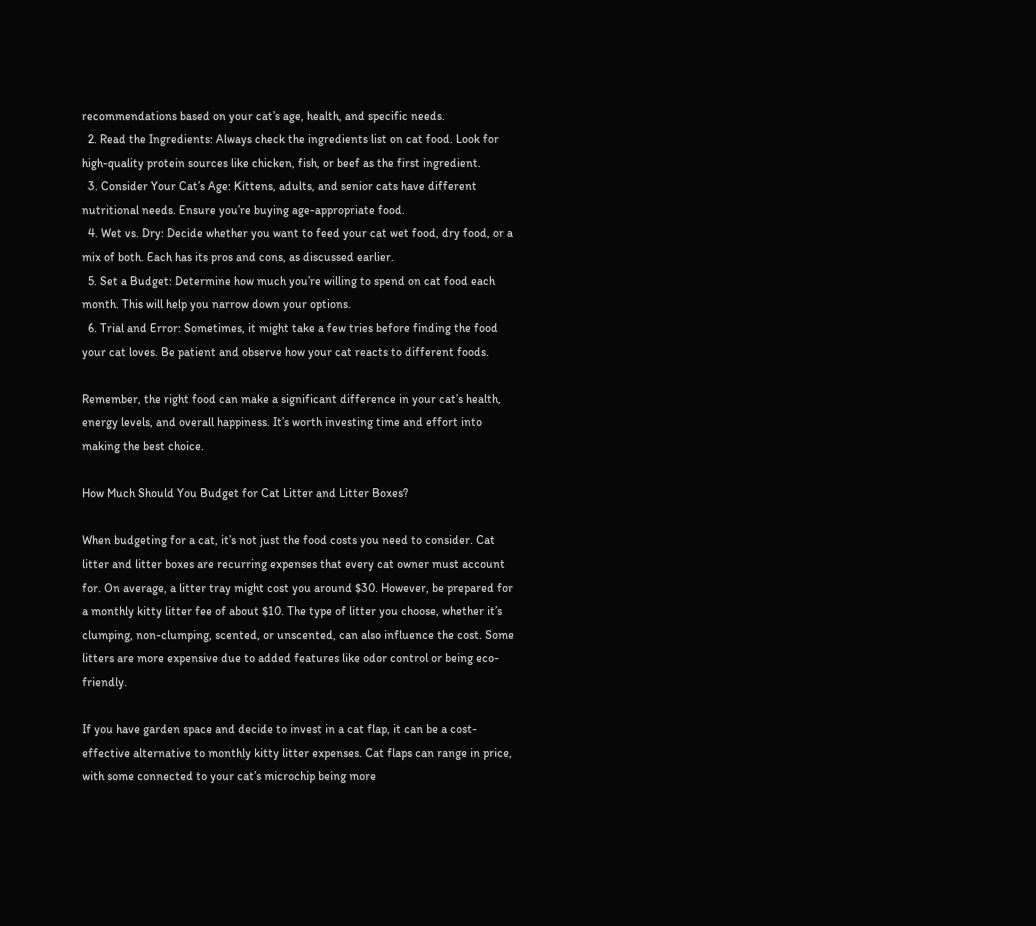recommendations based on your cat’s age, health, and specific needs.
  2. Read the Ingredients: Always check the ingredients list on cat food. Look for high-quality protein sources like chicken, fish, or beef as the first ingredient.
  3. Consider Your Cat’s Age: Kittens, adults, and senior cats have different nutritional needs. Ensure you’re buying age-appropriate food.
  4. Wet vs. Dry: Decide whether you want to feed your cat wet food, dry food, or a mix of both. Each has its pros and cons, as discussed earlier.
  5. Set a Budget: Determine how much you’re willing to spend on cat food each month. This will help you narrow down your options.
  6. Trial and Error: Sometimes, it might take a few tries before finding the food your cat loves. Be patient and observe how your cat reacts to different foods.

Remember, the right food can make a significant difference in your cat’s health, energy levels, and overall happiness. It’s worth investing time and effort into making the best choice.

How Much Should You Budget for Cat Litter and Litter Boxes?

When budgeting for a cat, it’s not just the food costs you need to consider. Cat litter and litter boxes are recurring expenses that every cat owner must account for. On average, a litter tray might cost you around $30. However, be prepared for a monthly kitty litter fee of about $10. The type of litter you choose, whether it’s clumping, non-clumping, scented, or unscented, can also influence the cost. Some litters are more expensive due to added features like odor control or being eco-friendly.

If you have garden space and decide to invest in a cat flap, it can be a cost-effective alternative to monthly kitty litter expenses. Cat flaps can range in price, with some connected to your cat’s microchip being more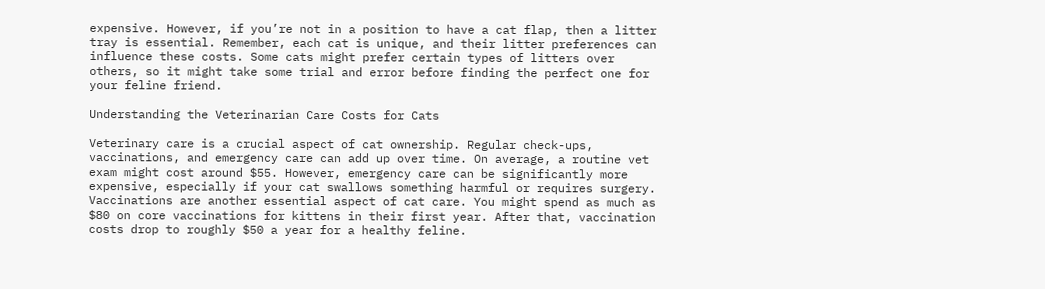expensive. However, if you’re not in a position to have a cat flap, then a litter tray is essential. Remember, each cat is unique, and their litter preferences can influence these costs. Some cats might prefer certain types of litters over others, so it might take some trial and error before finding the perfect one for your feline friend.

Understanding the Veterinarian Care Costs for Cats

Veterinary care is a crucial aspect of cat ownership. Regular check-ups, vaccinations, and emergency care can add up over time. On average, a routine vet exam might cost around $55. However, emergency care can be significantly more expensive, especially if your cat swallows something harmful or requires surgery. Vaccinations are another essential aspect of cat care. You might spend as much as $80 on core vaccinations for kittens in their first year. After that, vaccination costs drop to roughly $50 a year for a healthy feline.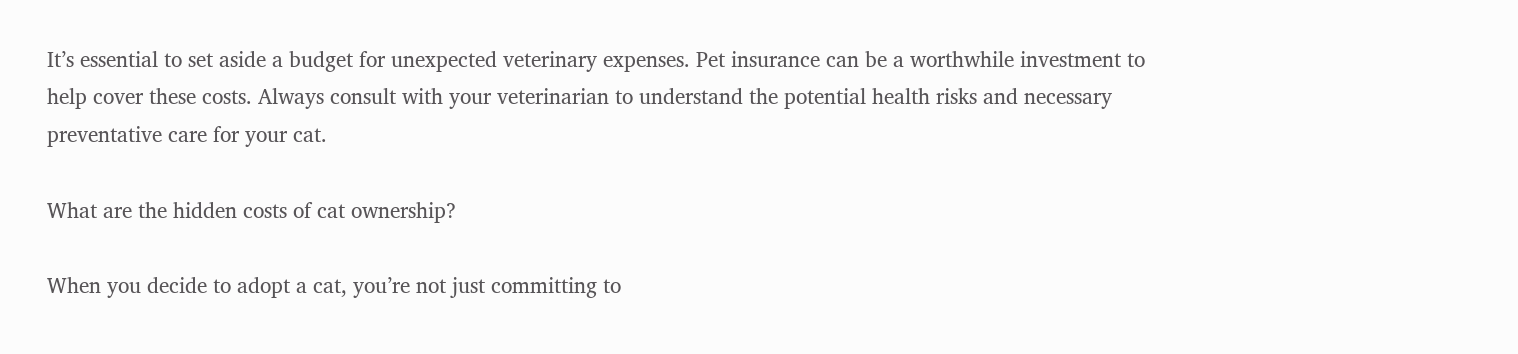It’s essential to set aside a budget for unexpected veterinary expenses. Pet insurance can be a worthwhile investment to help cover these costs. Always consult with your veterinarian to understand the potential health risks and necessary preventative care for your cat.

What are the hidden costs of cat ownership?

When you decide to adopt a cat, you’re not just committing to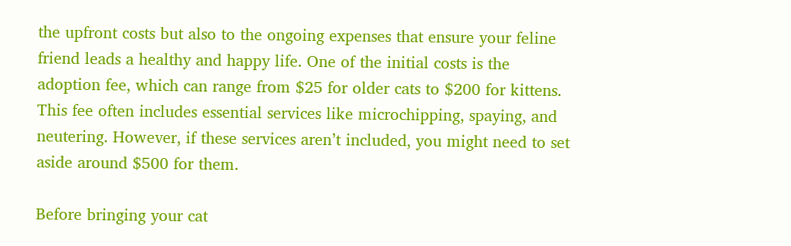the upfront costs but also to the ongoing expenses that ensure your feline friend leads a healthy and happy life. One of the initial costs is the adoption fee, which can range from $25 for older cats to $200 for kittens. This fee often includes essential services like microchipping, spaying, and neutering. However, if these services aren’t included, you might need to set aside around $500 for them.

Before bringing your cat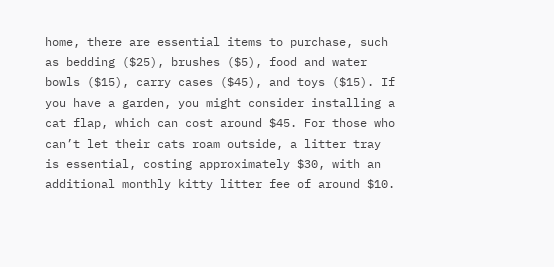home, there are essential items to purchase, such as bedding ($25), brushes ($5), food and water bowls ($15), carry cases ($45), and toys ($15). If you have a garden, you might consider installing a cat flap, which can cost around $45. For those who can’t let their cats roam outside, a litter tray is essential, costing approximately $30, with an additional monthly kitty litter fee of around $10.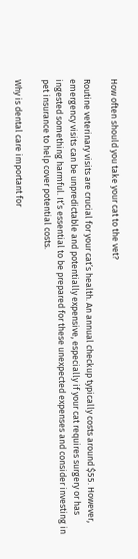How often should you take your cat to the vet?

Routine veterinary visits are crucial for your cat’s health. An annual checkup typically costs around $55. However, emergency visits can be unpredictable and potentially expensive, especially if your cat requires surgery or has ingested something harmful. It’s essential to be prepared for these unexpected expenses and consider investing in pet insurance to help cover potential costs.

Why is dental care important for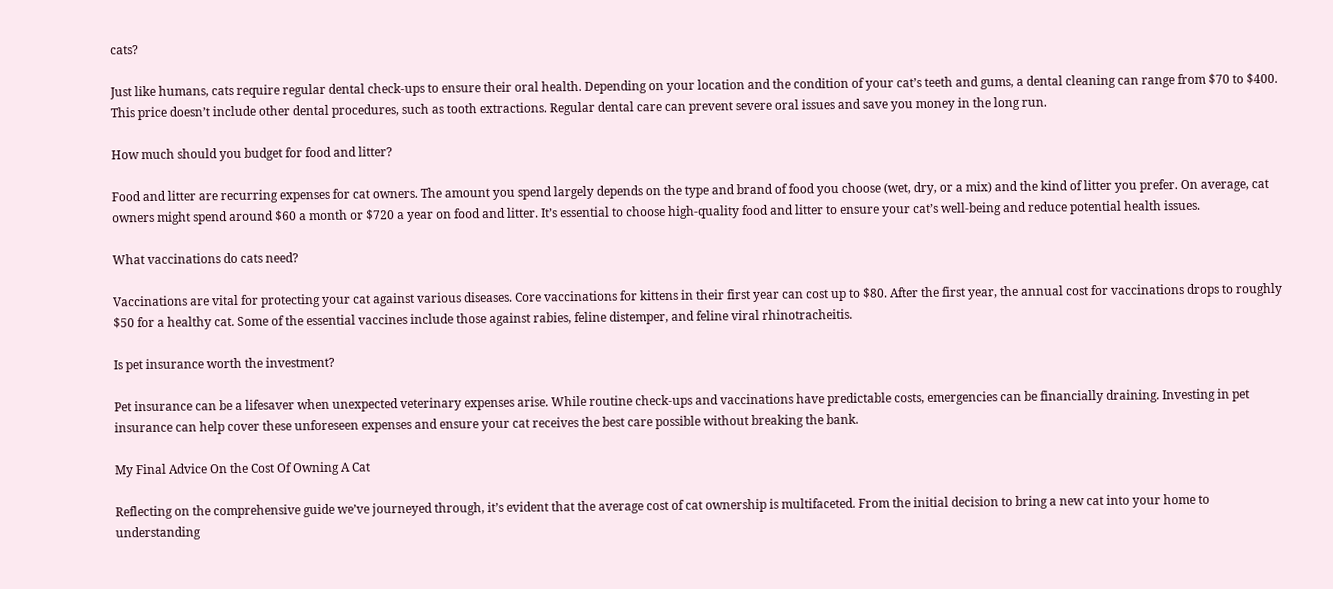cats?

Just like humans, cats require regular dental check-ups to ensure their oral health. Depending on your location and the condition of your cat’s teeth and gums, a dental cleaning can range from $70 to $400. This price doesn’t include other dental procedures, such as tooth extractions. Regular dental care can prevent severe oral issues and save you money in the long run.

How much should you budget for food and litter?

Food and litter are recurring expenses for cat owners. The amount you spend largely depends on the type and brand of food you choose (wet, dry, or a mix) and the kind of litter you prefer. On average, cat owners might spend around $60 a month or $720 a year on food and litter. It’s essential to choose high-quality food and litter to ensure your cat’s well-being and reduce potential health issues.

What vaccinations do cats need?

Vaccinations are vital for protecting your cat against various diseases. Core vaccinations for kittens in their first year can cost up to $80. After the first year, the annual cost for vaccinations drops to roughly $50 for a healthy cat. Some of the essential vaccines include those against rabies, feline distemper, and feline viral rhinotracheitis.

Is pet insurance worth the investment?

Pet insurance can be a lifesaver when unexpected veterinary expenses arise. While routine check-ups and vaccinations have predictable costs, emergencies can be financially draining. Investing in pet insurance can help cover these unforeseen expenses and ensure your cat receives the best care possible without breaking the bank.

My Final Advice On the Cost Of Owning A Cat

Reflecting on the comprehensive guide we’ve journeyed through, it’s evident that the average cost of cat ownership is multifaceted. From the initial decision to bring a new cat into your home to understanding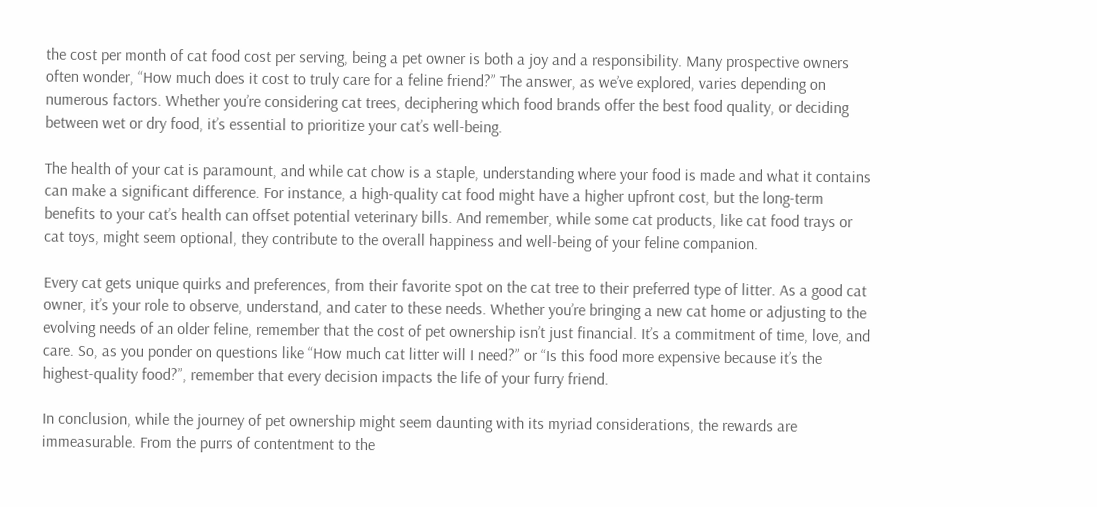the cost per month of cat food cost per serving, being a pet owner is both a joy and a responsibility. Many prospective owners often wonder, “How much does it cost to truly care for a feline friend?” The answer, as we’ve explored, varies depending on numerous factors. Whether you’re considering cat trees, deciphering which food brands offer the best food quality, or deciding between wet or dry food, it’s essential to prioritize your cat’s well-being.

The health of your cat is paramount, and while cat chow is a staple, understanding where your food is made and what it contains can make a significant difference. For instance, a high-quality cat food might have a higher upfront cost, but the long-term benefits to your cat’s health can offset potential veterinary bills. And remember, while some cat products, like cat food trays or cat toys, might seem optional, they contribute to the overall happiness and well-being of your feline companion.

Every cat gets unique quirks and preferences, from their favorite spot on the cat tree to their preferred type of litter. As a good cat owner, it’s your role to observe, understand, and cater to these needs. Whether you’re bringing a new cat home or adjusting to the evolving needs of an older feline, remember that the cost of pet ownership isn’t just financial. It’s a commitment of time, love, and care. So, as you ponder on questions like “How much cat litter will I need?” or “Is this food more expensive because it’s the highest-quality food?”, remember that every decision impacts the life of your furry friend.

In conclusion, while the journey of pet ownership might seem daunting with its myriad considerations, the rewards are immeasurable. From the purrs of contentment to the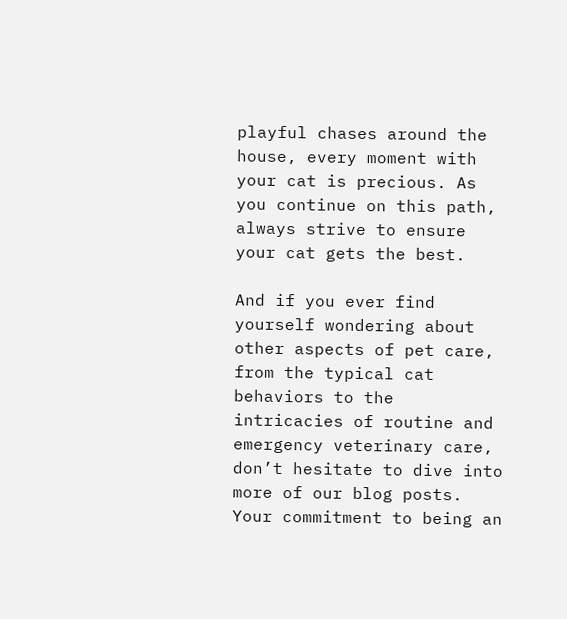playful chases around the house, every moment with your cat is precious. As you continue on this path, always strive to ensure your cat gets the best.

And if you ever find yourself wondering about other aspects of pet care, from the typical cat behaviors to the intricacies of routine and emergency veterinary care, don’t hesitate to dive into more of our blog posts. Your commitment to being an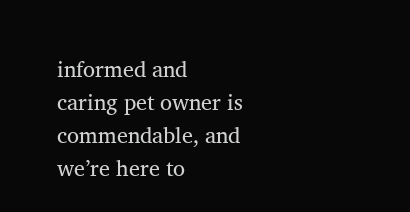informed and caring pet owner is commendable, and we’re here to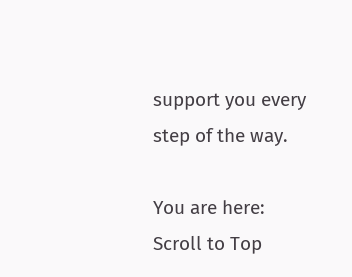support you every step of the way.

You are here:
Scroll to Top